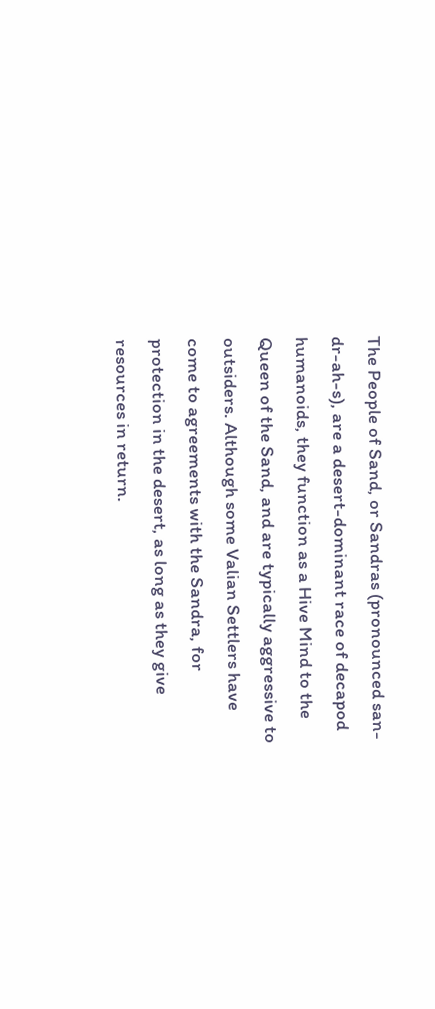The People of Sand, or Sandras (pronounced san-dr-ah-s), are a desert-dominant race of decapod humanoids, they function as a Hive Mind to the Queen of the Sand, and are typically aggressive to outsiders. Although some Valian Settlers have come to agreements with the Sandra, for protection in the desert, as long as they give resources in return.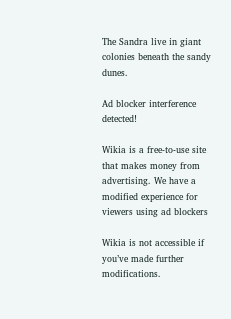The Sandra live in giant colonies beneath the sandy dunes.

Ad blocker interference detected!

Wikia is a free-to-use site that makes money from advertising. We have a modified experience for viewers using ad blockers

Wikia is not accessible if you’ve made further modifications.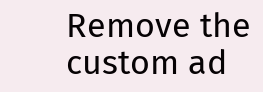Remove the custom ad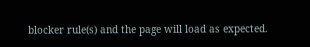blocker rule(s) and the page will load as expected.